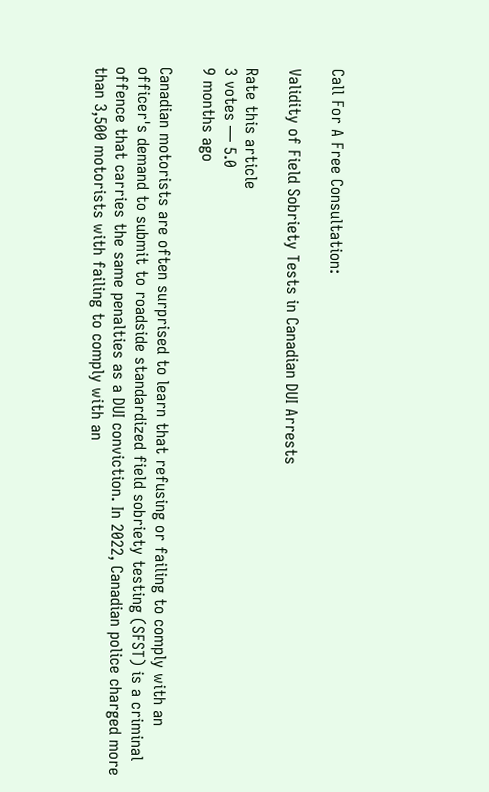Call For A Free Consultation:

Validity of Field Sobriety Tests in Canadian DUI Arrests

Rate this article
3 votes — 5.0
9 months ago

Canadian motorists are often surprised to learn that refusing or failing to comply with an officer's demand to submit to roadside standardized field sobriety testing (SFST) is a criminal offence that carries the same penalties as a DUI conviction. In 2022, Canadian police charged more than 3,500 motorists with failing to comply with an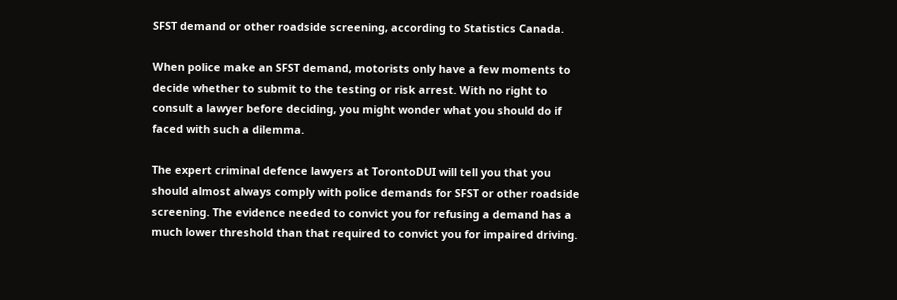SFST demand or other roadside screening, according to Statistics Canada.

When police make an SFST demand, motorists only have a few moments to decide whether to submit to the testing or risk arrest. With no right to consult a lawyer before deciding, you might wonder what you should do if faced with such a dilemma.

The expert criminal defence lawyers at TorontoDUI will tell you that you should almost always comply with police demands for SFST or other roadside screening. The evidence needed to convict you for refusing a demand has a much lower threshold than that required to convict you for impaired driving.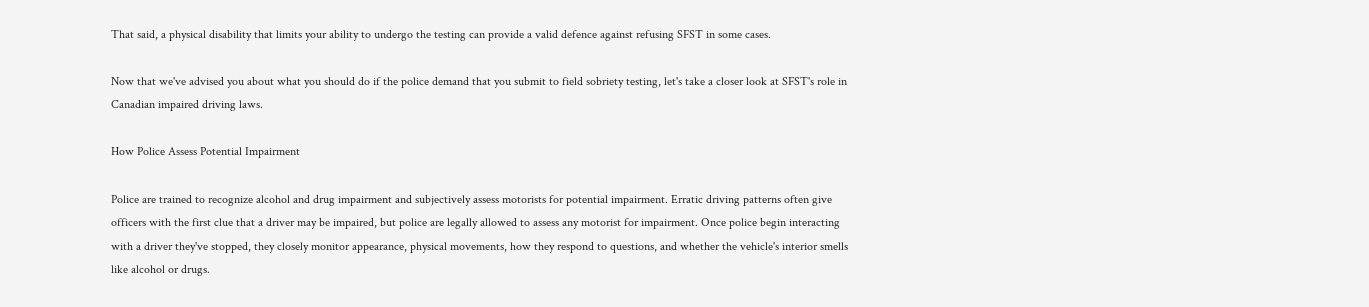That said, a physical disability that limits your ability to undergo the testing can provide a valid defence against refusing SFST in some cases.

Now that we've advised you about what you should do if the police demand that you submit to field sobriety testing, let's take a closer look at SFST's role in Canadian impaired driving laws.

How Police Assess Potential Impairment

Police are trained to recognize alcohol and drug impairment and subjectively assess motorists for potential impairment. Erratic driving patterns often give officers with the first clue that a driver may be impaired, but police are legally allowed to assess any motorist for impairment. Once police begin interacting with a driver they've stopped, they closely monitor appearance, physical movements, how they respond to questions, and whether the vehicle's interior smells like alcohol or drugs.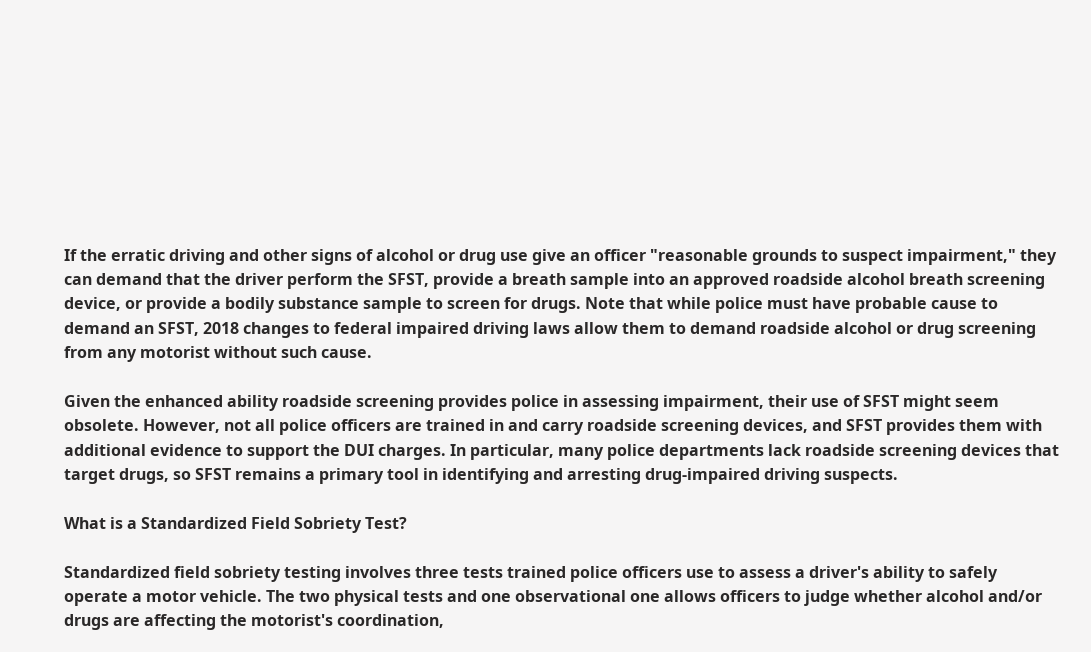If the erratic driving and other signs of alcohol or drug use give an officer "reasonable grounds to suspect impairment," they can demand that the driver perform the SFST, provide a breath sample into an approved roadside alcohol breath screening device, or provide a bodily substance sample to screen for drugs. Note that while police must have probable cause to demand an SFST, 2018 changes to federal impaired driving laws allow them to demand roadside alcohol or drug screening from any motorist without such cause.

Given the enhanced ability roadside screening provides police in assessing impairment, their use of SFST might seem obsolete. However, not all police officers are trained in and carry roadside screening devices, and SFST provides them with additional evidence to support the DUI charges. In particular, many police departments lack roadside screening devices that target drugs, so SFST remains a primary tool in identifying and arresting drug-impaired driving suspects.

What is a Standardized Field Sobriety Test?

Standardized field sobriety testing involves three tests trained police officers use to assess a driver's ability to safely operate a motor vehicle. The two physical tests and one observational one allows officers to judge whether alcohol and/or drugs are affecting the motorist's coordination,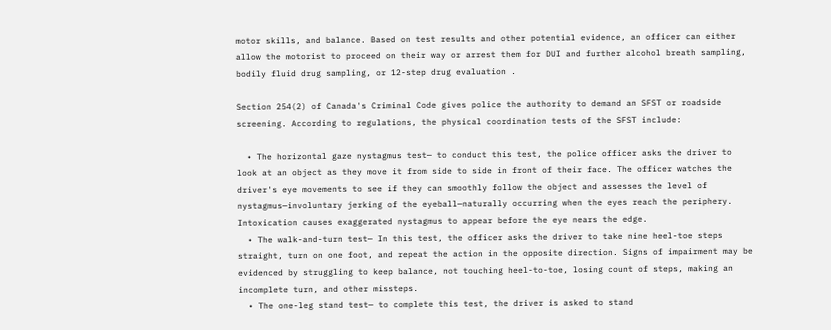motor skills, and balance. Based on test results and other potential evidence, an officer can either allow the motorist to proceed on their way or arrest them for DUI and further alcohol breath sampling, bodily fluid drug sampling, or 12-step drug evaluation .

Section 254(2) of Canada's Criminal Code gives police the authority to demand an SFST or roadside screening. According to regulations, the physical coordination tests of the SFST include:

  • The horizontal gaze nystagmus test— to conduct this test, the police officer asks the driver to look at an object as they move it from side to side in front of their face. The officer watches the driver's eye movements to see if they can smoothly follow the object and assesses the level of nystagmus—involuntary jerking of the eyeball—naturally occurring when the eyes reach the periphery. Intoxication causes exaggerated nystagmus to appear before the eye nears the edge.
  • The walk-and-turn test— In this test, the officer asks the driver to take nine heel-toe steps straight, turn on one foot, and repeat the action in the opposite direction. Signs of impairment may be evidenced by struggling to keep balance, not touching heel-to-toe, losing count of steps, making an incomplete turn, and other missteps.
  • The one-leg stand test— to complete this test, the driver is asked to stand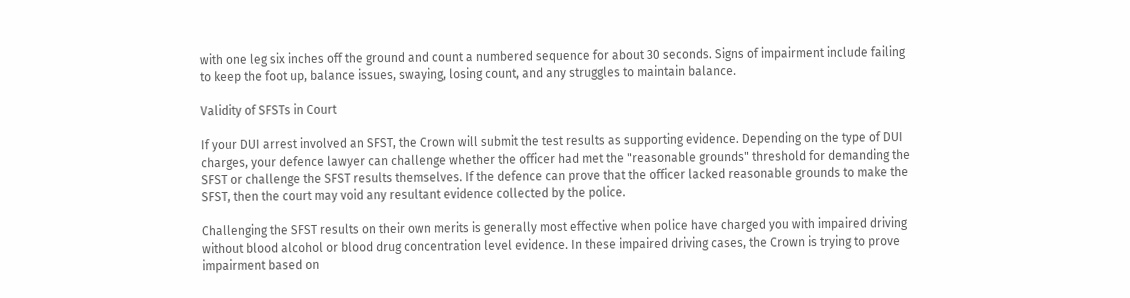with one leg six inches off the ground and count a numbered sequence for about 30 seconds. Signs of impairment include failing to keep the foot up, balance issues, swaying, losing count, and any struggles to maintain balance.

Validity of SFSTs in Court

If your DUI arrest involved an SFST, the Crown will submit the test results as supporting evidence. Depending on the type of DUI charges, your defence lawyer can challenge whether the officer had met the "reasonable grounds" threshold for demanding the SFST or challenge the SFST results themselves. If the defence can prove that the officer lacked reasonable grounds to make the SFST, then the court may void any resultant evidence collected by the police.

Challenging the SFST results on their own merits is generally most effective when police have charged you with impaired driving without blood alcohol or blood drug concentration level evidence. In these impaired driving cases, the Crown is trying to prove impairment based on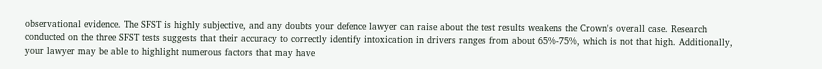observational evidence. The SFST is highly subjective, and any doubts your defence lawyer can raise about the test results weakens the Crown's overall case. Research conducted on the three SFST tests suggests that their accuracy to correctly identify intoxication in drivers ranges from about 65%-75%, which is not that high. Additionally, your lawyer may be able to highlight numerous factors that may have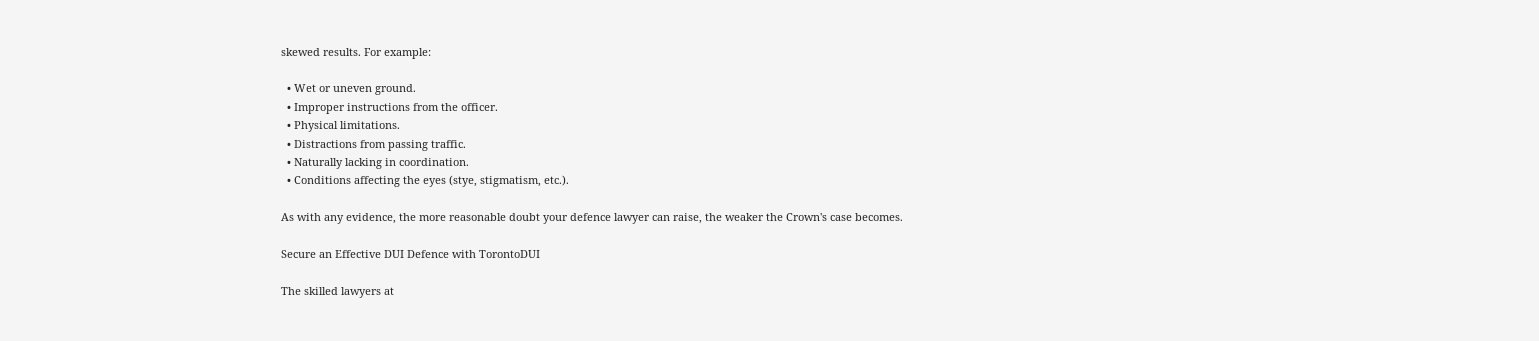skewed results. For example:

  • Wet or uneven ground.
  • Improper instructions from the officer.
  • Physical limitations.
  • Distractions from passing traffic.
  • Naturally lacking in coordination.
  • Conditions affecting the eyes (stye, stigmatism, etc.).

As with any evidence, the more reasonable doubt your defence lawyer can raise, the weaker the Crown's case becomes.

Secure an Effective DUI Defence with TorontoDUI

The skilled lawyers at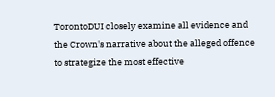TorontoDUI closely examine all evidence and the Crown's narrative about the alleged offence to strategize the most effective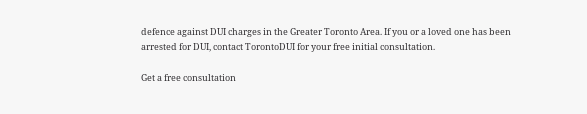defence against DUI charges in the Greater Toronto Area. If you or a loved one has been arrested for DUI, contact TorontoDUI for your free initial consultation.

Get a free consultation